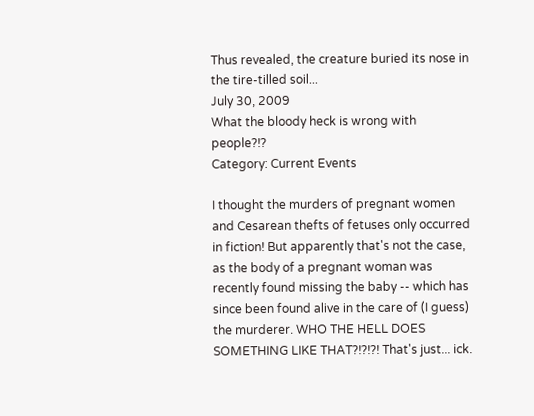Thus revealed, the creature buried its nose in the tire-tilled soil...
July 30, 2009
What the bloody heck is wrong with people?!?
Category: Current Events

I thought the murders of pregnant women and Cesarean thefts of fetuses only occurred in fiction! But apparently that's not the case, as the body of a pregnant woman was recently found missing the baby -- which has since been found alive in the care of (I guess) the murderer. WHO THE HELL DOES SOMETHING LIKE THAT?!?!?! That's just... ick.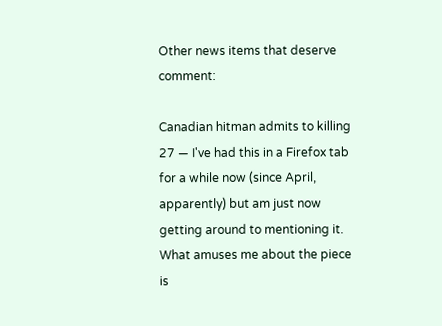Other news items that deserve comment:

Canadian hitman admits to killing 27 — I've had this in a Firefox tab for a while now (since April, apparently) but am just now getting around to mentioning it. What amuses me about the piece is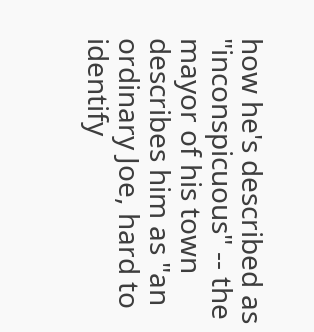how he's described as "inconspicuous" -- the mayor of his town describes him as "an ordinary Joe, hard to identify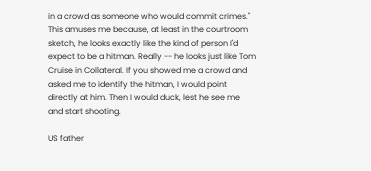in a crowd as someone who would commit crimes." This amuses me because, at least in the courtroom sketch, he looks exactly like the kind of person I'd expect to be a hitman. Really -- he looks just like Tom Cruise in Collateral. If you showed me a crowd and asked me to identify the hitman, I would point directly at him. Then I would duck, lest he see me and start shooting.

US father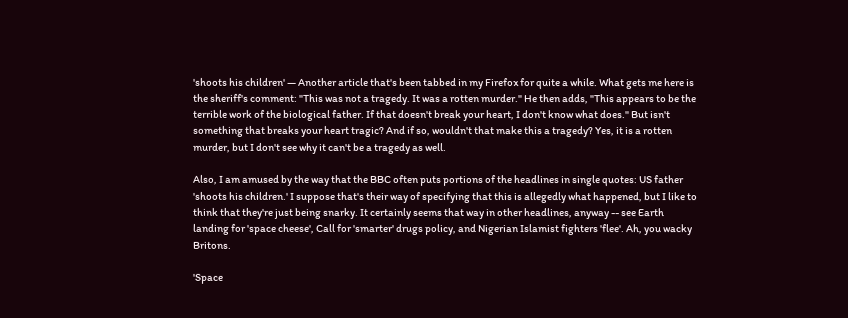'shoots his children' — Another article that's been tabbed in my Firefox for quite a while. What gets me here is the sheriff's comment: "This was not a tragedy. It was a rotten murder." He then adds, "This appears to be the terrible work of the biological father. If that doesn't break your heart, I don't know what does." But isn't something that breaks your heart tragic? And if so, wouldn't that make this a tragedy? Yes, it is a rotten murder, but I don't see why it can't be a tragedy as well.

Also, I am amused by the way that the BBC often puts portions of the headlines in single quotes: US father 'shoots his children.' I suppose that's their way of specifying that this is allegedly what happened, but I like to think that they're just being snarky. It certainly seems that way in other headlines, anyway -- see Earth landing for 'space cheese', Call for 'smarter' drugs policy, and Nigerian Islamist fighters 'flee'. Ah, you wacky Britons.

'Space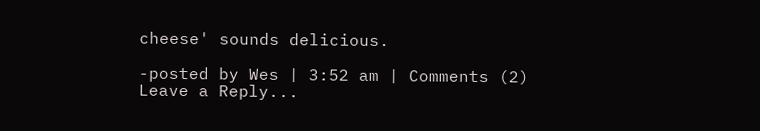cheese' sounds delicious.

-posted by Wes | 3:52 am | Comments (2)
Leave a Reply...